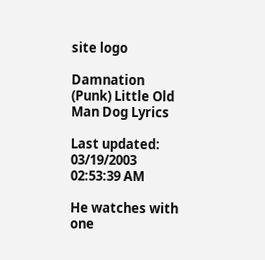site logo

Damnation (Punk) Little Old Man Dog Lyrics

Last updated: 03/19/2003 02:53:39 AM

He watches with one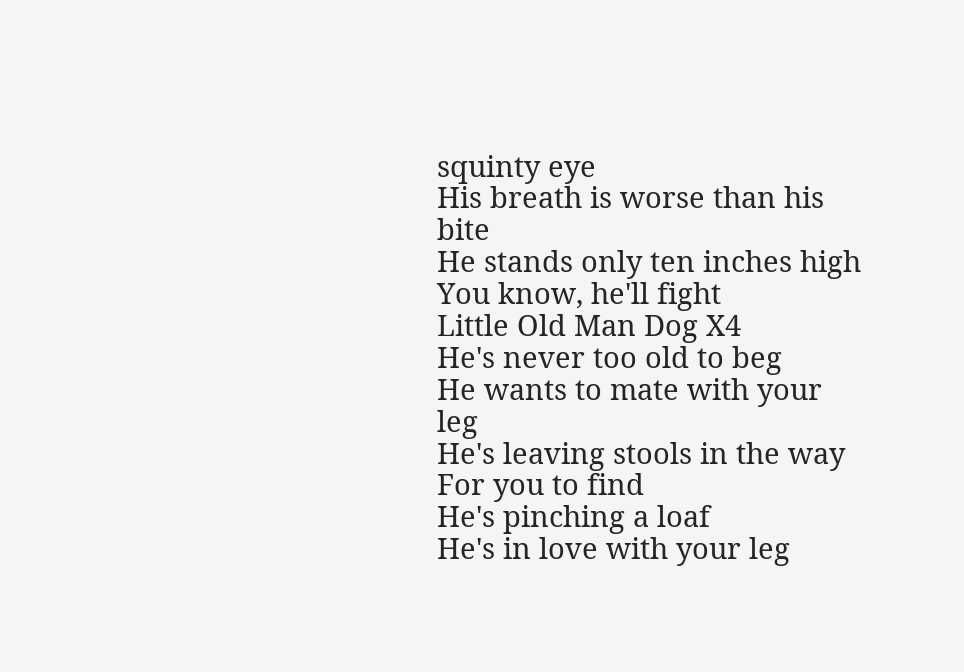squinty eye
His breath is worse than his bite
He stands only ten inches high
You know, he'll fight
Little Old Man Dog X4
He's never too old to beg
He wants to mate with your leg
He's leaving stools in the way
For you to find
He's pinching a loaf
He's in love with your leg